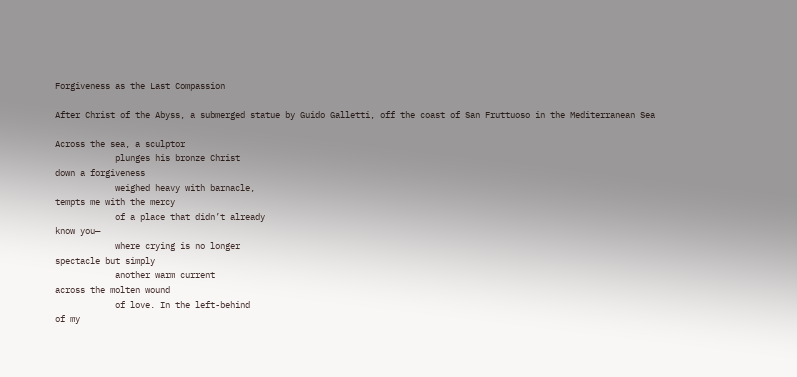Forgiveness as the Last Compassion

After Christ of the Abyss, a submerged statue by Guido Galletti, off the coast of San Fruttuoso in the Mediterranean Sea

Across the sea, a sculptor
            plunges his bronze Christ
down a forgiveness
            weighed heavy with barnacle,
tempts me with the mercy
            of a place that didn’t already
know you—
            where crying is no longer
spectacle but simply
            another warm current
across the molten wound
            of love. In the left-behind
of my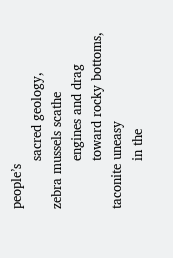people’s
            sacred geology,
zebra mussels scathe
            engines and drag
            toward rocky bottoms,
taconite uneasy
            in the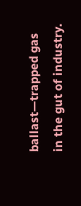ballast—trapped gas
in the gut of industry.